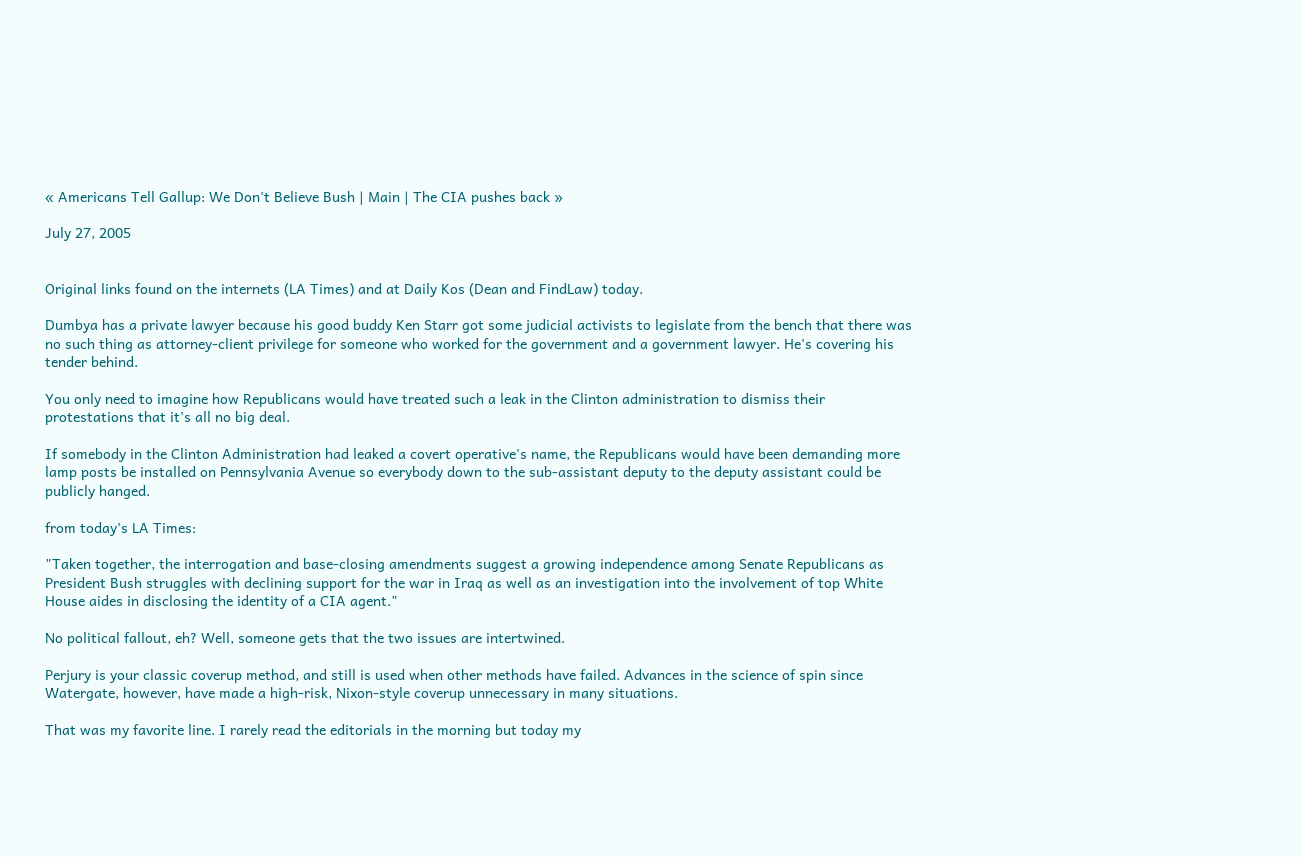« Americans Tell Gallup: We Don't Believe Bush | Main | The CIA pushes back »

July 27, 2005


Original links found on the internets (LA Times) and at Daily Kos (Dean and FindLaw) today.

Dumbya has a private lawyer because his good buddy Ken Starr got some judicial activists to legislate from the bench that there was no such thing as attorney-client privilege for someone who worked for the government and a government lawyer. He's covering his tender behind.

You only need to imagine how Republicans would have treated such a leak in the Clinton administration to dismiss their protestations that it's all no big deal.

If somebody in the Clinton Administration had leaked a covert operative's name, the Republicans would have been demanding more lamp posts be installed on Pennsylvania Avenue so everybody down to the sub-assistant deputy to the deputy assistant could be publicly hanged.

from today's LA Times:

"Taken together, the interrogation and base-closing amendments suggest a growing independence among Senate Republicans as President Bush struggles with declining support for the war in Iraq as well as an investigation into the involvement of top White House aides in disclosing the identity of a CIA agent."

No political fallout, eh? Well, someone gets that the two issues are intertwined.

Perjury is your classic coverup method, and still is used when other methods have failed. Advances in the science of spin since Watergate, however, have made a high-risk, Nixon-style coverup unnecessary in many situations.

That was my favorite line. I rarely read the editorials in the morning but today my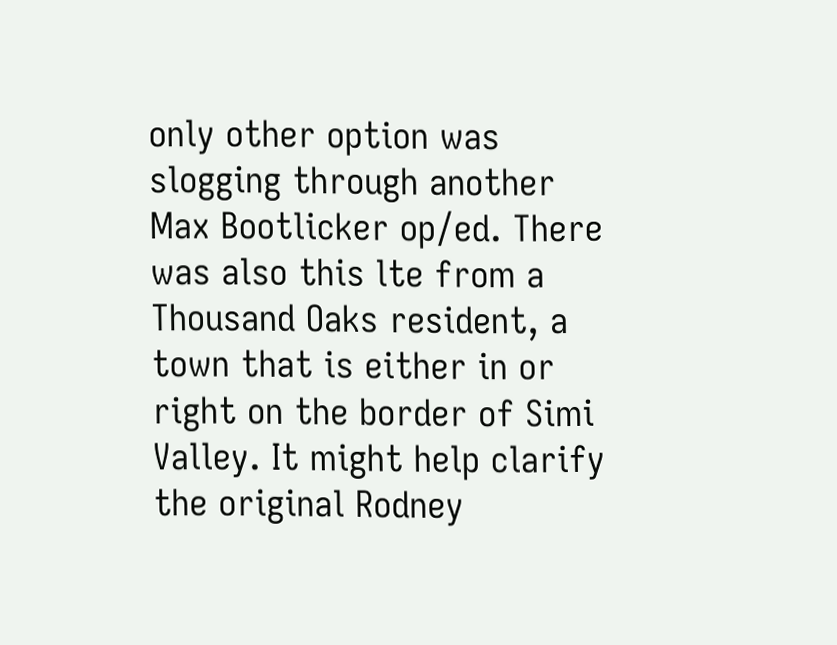only other option was slogging through another Max Bootlicker op/ed. There was also this lte from a Thousand Oaks resident, a town that is either in or right on the border of Simi Valley. It might help clarify the original Rodney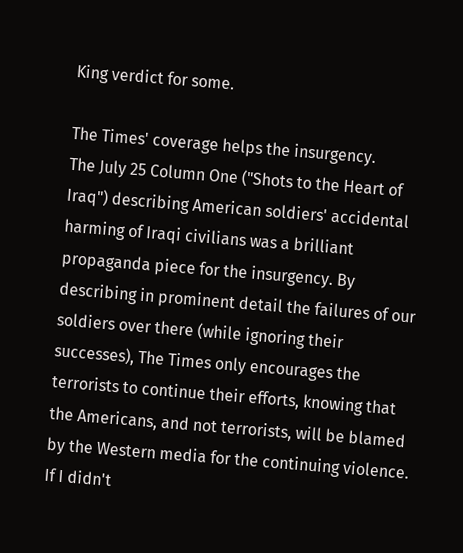King verdict for some.

The Times' coverage helps the insurgency.
The July 25 Column One ("Shots to the Heart of Iraq") describing American soldiers' accidental harming of Iraqi civilians was a brilliant propaganda piece for the insurgency. By describing in prominent detail the failures of our soldiers over there (while ignoring their successes), The Times only encourages the terrorists to continue their efforts, knowing that the Americans, and not terrorists, will be blamed by the Western media for the continuing violence. If I didn't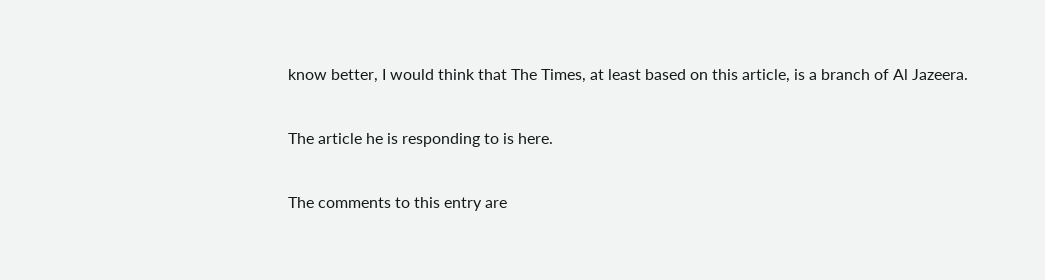know better, I would think that The Times, at least based on this article, is a branch of Al Jazeera.

The article he is responding to is here.

The comments to this entry are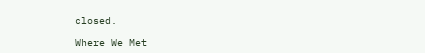closed.

Where We Met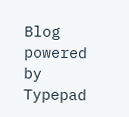Blog powered by Typepad